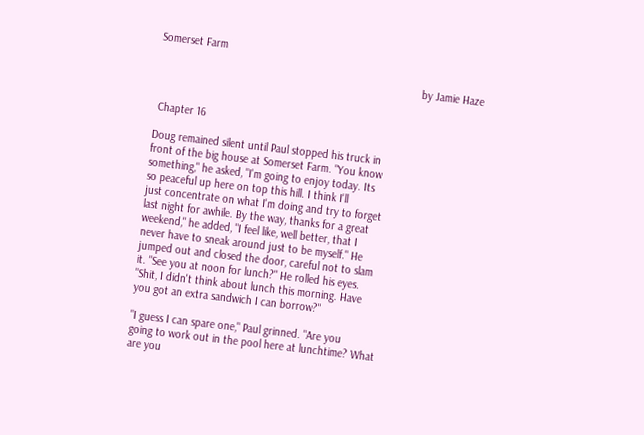Somerset Farm

                                                                                        by Jamie Haze


 Chapter 16

Doug remained silent until Paul stopped his truck in
front of the big house at Somerset Farm. "You know
something," he asked, "I'm going to enjoy today. Its
so peaceful up here on top this hill. I think I'll
just concentrate on what I'm doing and try to forget
last night for awhile. By the way, thanks for a great
weekend," he added, "I feel like, well better, that I
never have to sneak around just to be myself." He
jumped out and closed the door, careful not to slam
it. "See you at noon for lunch?" He rolled his eyes.
"Shit, I didn't think about lunch this morning. Have
you got an extra sandwich I can borrow?"

"I guess I can spare one," Paul grinned. "Are you
going to work out in the pool here at lunchtime? What
are you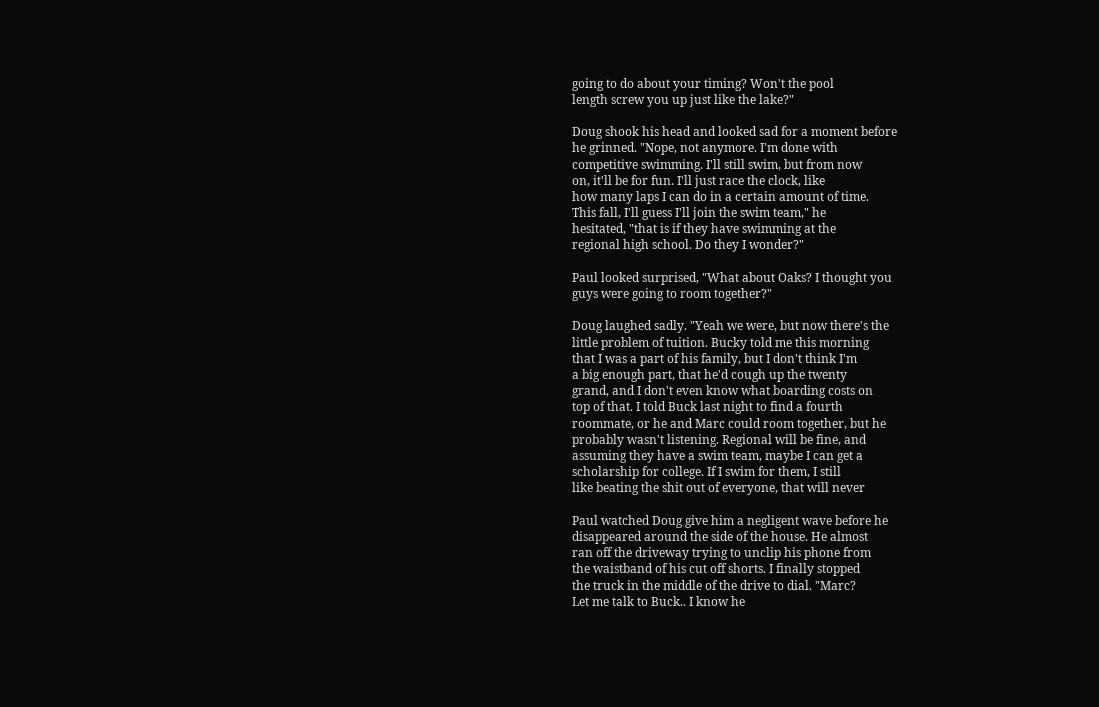going to do about your timing? Won't the pool
length screw you up just like the lake?"

Doug shook his head and looked sad for a moment before
he grinned. "Nope, not anymore. I'm done with
competitive swimming. I'll still swim, but from now
on, it'll be for fun. I'll just race the clock, like
how many laps I can do in a certain amount of time.
This fall, I'll guess I'll join the swim team," he
hesitated, "that is if they have swimming at the
regional high school. Do they I wonder?"

Paul looked surprised, "What about Oaks? I thought you
guys were going to room together?"

Doug laughed sadly. "Yeah we were, but now there's the
little problem of tuition. Bucky told me this morning
that I was a part of his family, but I don't think I'm
a big enough part, that he'd cough up the twenty
grand, and I don't even know what boarding costs on
top of that. I told Buck last night to find a fourth
roommate, or he and Marc could room together, but he
probably wasn't listening. Regional will be fine, and
assuming they have a swim team, maybe I can get a
scholarship for college. If I swim for them, I still
like beating the shit out of everyone, that will never

Paul watched Doug give him a negligent wave before he
disappeared around the side of the house. He almost
ran off the driveway trying to unclip his phone from
the waistband of his cut off shorts. I finally stopped
the truck in the middle of the drive to dial. "Marc?
Let me talk to Buck.. I know he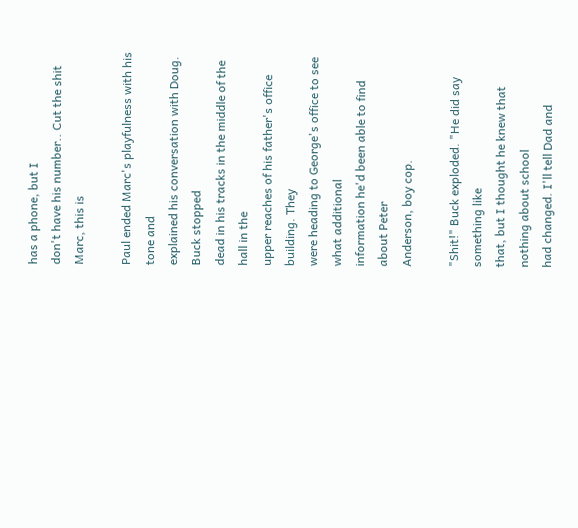has a phone, but I
don't have his number.. Cut the shit Marc, this is

Paul ended Marc's playfulness with his tone and
explained his conversation with Doug. Buck stopped
dead in his tracks in the middle of the hall in the
upper reaches of his father's office building. They
were heading to George's office to see what additional
information he'd been able to find about Peter
Anderson, boy cop.

"Shit!" Buck exploded. "He did say something like
that, but I thought he knew that nothing about school
had changed. I'll tell Dad and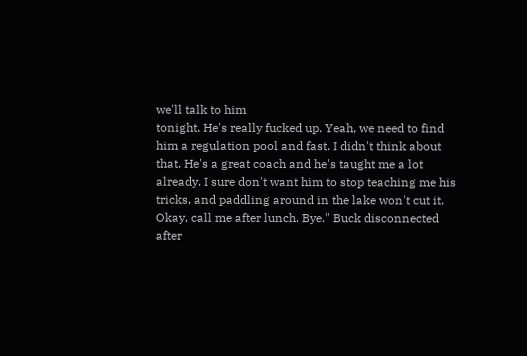we'll talk to him
tonight. He's really fucked up. Yeah, we need to find
him a regulation pool and fast. I didn't think about
that. He's a great coach and he's taught me a lot
already. I sure don't want him to stop teaching me his
tricks, and paddling around in the lake won't cut it.
Okay, call me after lunch. Bye." Buck disconnected
after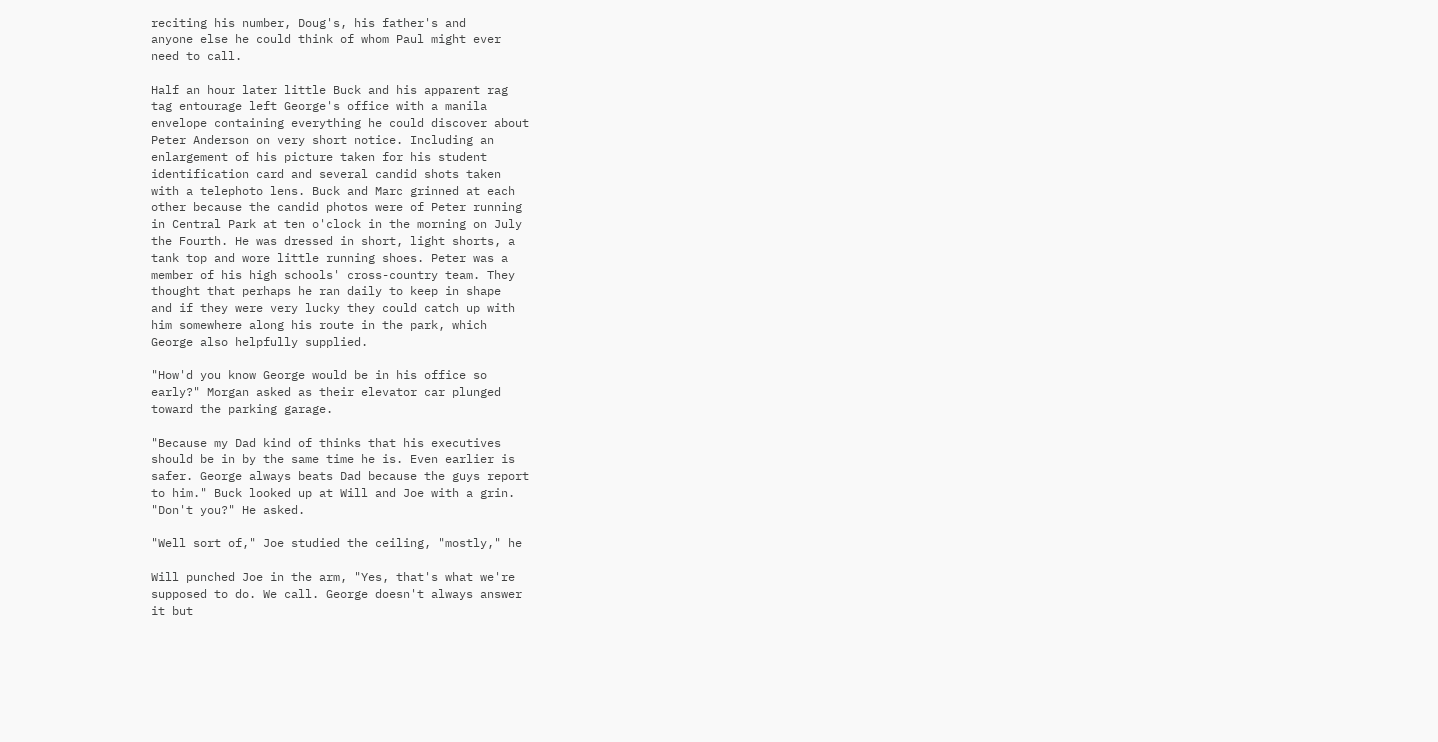reciting his number, Doug's, his father's and
anyone else he could think of whom Paul might ever
need to call.

Half an hour later little Buck and his apparent rag
tag entourage left George's office with a manila
envelope containing everything he could discover about
Peter Anderson on very short notice. Including an
enlargement of his picture taken for his student
identification card and several candid shots taken
with a telephoto lens. Buck and Marc grinned at each
other because the candid photos were of Peter running
in Central Park at ten o'clock in the morning on July
the Fourth. He was dressed in short, light shorts, a
tank top and wore little running shoes. Peter was a
member of his high schools' cross-country team. They
thought that perhaps he ran daily to keep in shape
and if they were very lucky they could catch up with
him somewhere along his route in the park, which
George also helpfully supplied.

"How'd you know George would be in his office so
early?" Morgan asked as their elevator car plunged
toward the parking garage.

"Because my Dad kind of thinks that his executives
should be in by the same time he is. Even earlier is
safer. George always beats Dad because the guys report
to him." Buck looked up at Will and Joe with a grin.
"Don't you?" He asked.

"Well sort of," Joe studied the ceiling, "mostly," he

Will punched Joe in the arm, "Yes, that's what we're
supposed to do. We call. George doesn't always answer
it but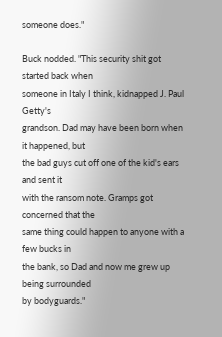someone does."

Buck nodded. "This security shit got started back when
someone in Italy I think, kidnapped J. Paul Getty's
grandson. Dad may have been born when it happened, but
the bad guys cut off one of the kid's ears and sent it
with the ransom note. Gramps got concerned that the
same thing could happen to anyone with a few bucks in
the bank, so Dad and now me grew up being surrounded
by bodyguards."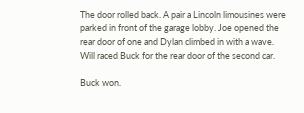The door rolled back. A pair a Lincoln limousines were
parked in front of the garage lobby. Joe opened the
rear door of one and Dylan climbed in with a wave.
Will raced Buck for the rear door of the second car.

Buck won.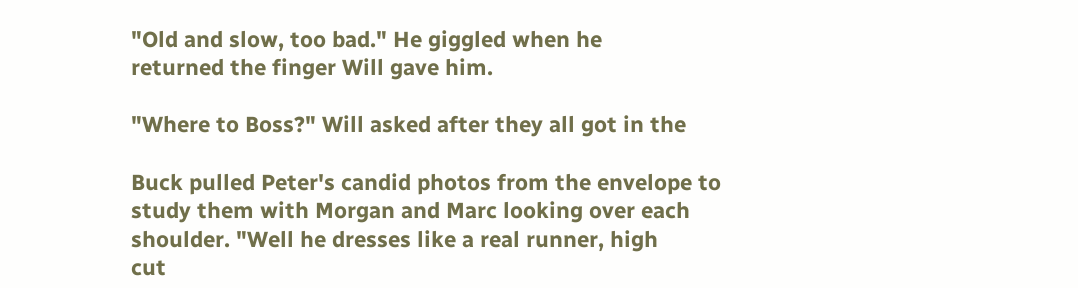"Old and slow, too bad." He giggled when he
returned the finger Will gave him.

"Where to Boss?" Will asked after they all got in the

Buck pulled Peter's candid photos from the envelope to
study them with Morgan and Marc looking over each
shoulder. "Well he dresses like a real runner, high
cut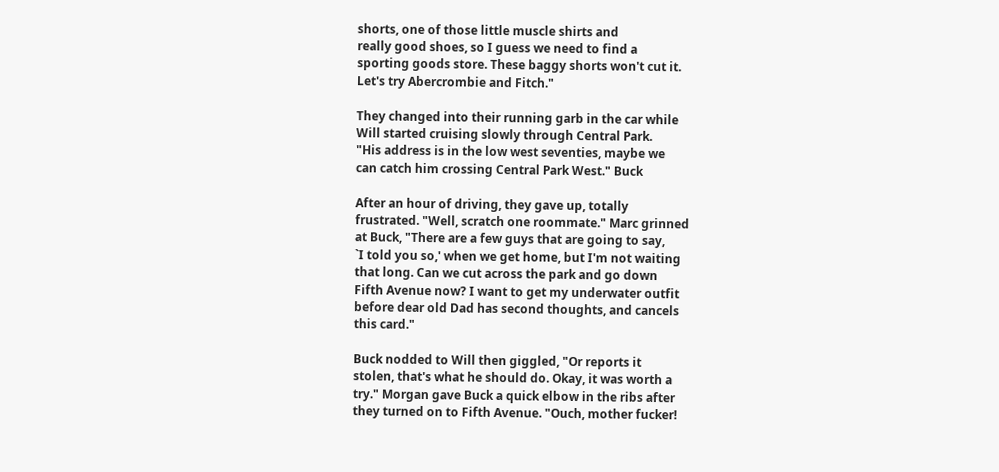shorts, one of those little muscle shirts and
really good shoes, so I guess we need to find a
sporting goods store. These baggy shorts won't cut it.
Let's try Abercrombie and Fitch."

They changed into their running garb in the car while
Will started cruising slowly through Central Park.
"His address is in the low west seventies, maybe we
can catch him crossing Central Park West." Buck

After an hour of driving, they gave up, totally
frustrated. "Well, scratch one roommate." Marc grinned
at Buck, "There are a few guys that are going to say,
`I told you so,' when we get home, but I'm not waiting
that long. Can we cut across the park and go down
Fifth Avenue now? I want to get my underwater outfit
before dear old Dad has second thoughts, and cancels
this card."

Buck nodded to Will then giggled, "Or reports it
stolen, that's what he should do. Okay, it was worth a
try." Morgan gave Buck a quick elbow in the ribs after
they turned on to Fifth Avenue. "Ouch, mother fucker!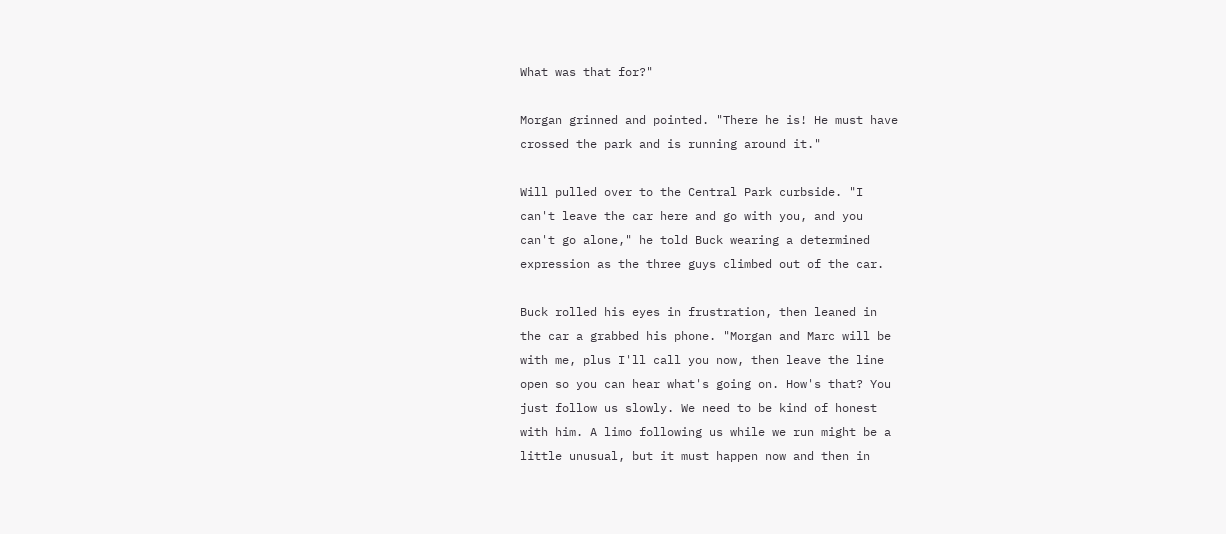What was that for?"

Morgan grinned and pointed. "There he is! He must have
crossed the park and is running around it."

Will pulled over to the Central Park curbside. "I
can't leave the car here and go with you, and you
can't go alone," he told Buck wearing a determined
expression as the three guys climbed out of the car.

Buck rolled his eyes in frustration, then leaned in
the car a grabbed his phone. "Morgan and Marc will be
with me, plus I'll call you now, then leave the line
open so you can hear what's going on. How's that? You
just follow us slowly. We need to be kind of honest
with him. A limo following us while we run might be a
little unusual, but it must happen now and then in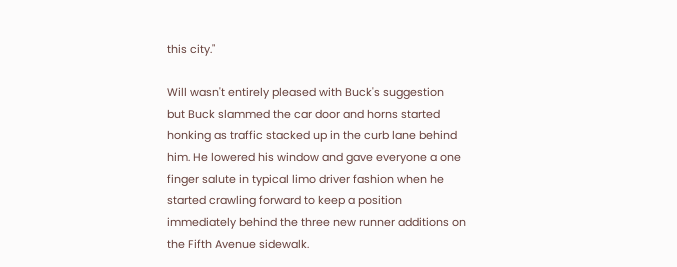this city."

Will wasn't entirely pleased with Buck's suggestion
but Buck slammed the car door and horns started
honking as traffic stacked up in the curb lane behind
him. He lowered his window and gave everyone a one
finger salute in typical limo driver fashion when he
started crawling forward to keep a position
immediately behind the three new runner additions on
the Fifth Avenue sidewalk.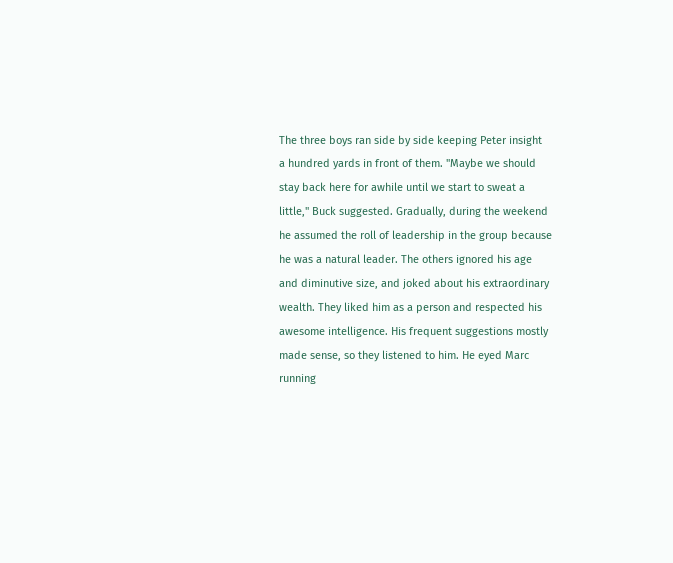The three boys ran side by side keeping Peter insight
a hundred yards in front of them. "Maybe we should
stay back here for awhile until we start to sweat a
little," Buck suggested. Gradually, during the weekend
he assumed the roll of leadership in the group because
he was a natural leader. The others ignored his age
and diminutive size, and joked about his extraordinary
wealth. They liked him as a person and respected his
awesome intelligence. His frequent suggestions mostly
made sense, so they listened to him. He eyed Marc
running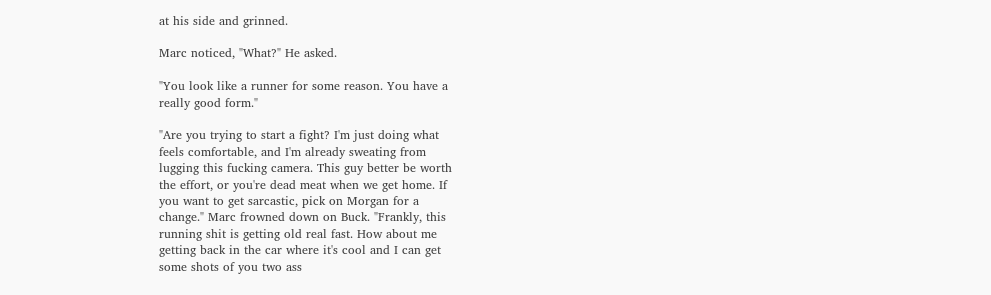at his side and grinned.

Marc noticed, "What?" He asked.

"You look like a runner for some reason. You have a
really good form."

"Are you trying to start a fight? I'm just doing what
feels comfortable, and I'm already sweating from
lugging this fucking camera. This guy better be worth
the effort, or you're dead meat when we get home. If
you want to get sarcastic, pick on Morgan for a
change." Marc frowned down on Buck. "Frankly, this
running shit is getting old real fast. How about me
getting back in the car where it's cool and I can get
some shots of you two ass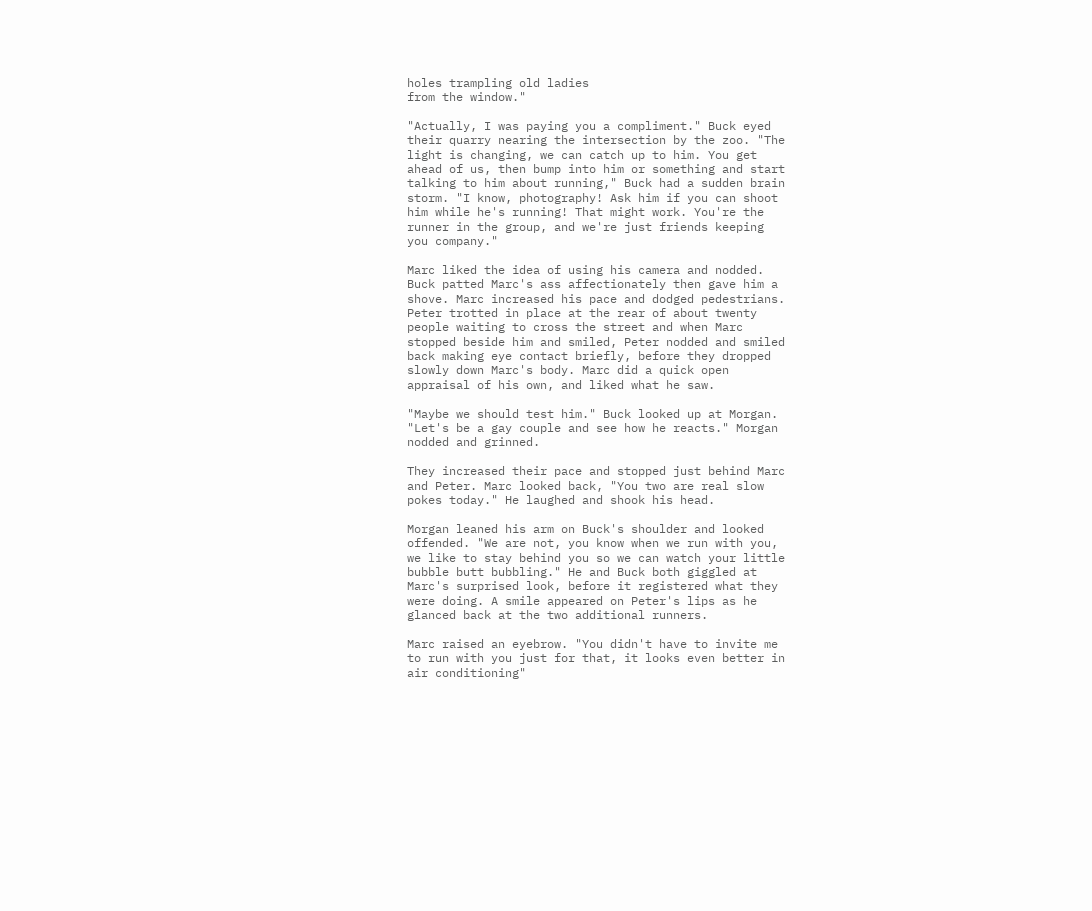holes trampling old ladies
from the window."

"Actually, I was paying you a compliment." Buck eyed
their quarry nearing the intersection by the zoo. "The
light is changing, we can catch up to him. You get
ahead of us, then bump into him or something and start
talking to him about running," Buck had a sudden brain
storm. "I know, photography! Ask him if you can shoot
him while he's running! That might work. You're the
runner in the group, and we're just friends keeping
you company."

Marc liked the idea of using his camera and nodded.
Buck patted Marc's ass affectionately then gave him a
shove. Marc increased his pace and dodged pedestrians.
Peter trotted in place at the rear of about twenty
people waiting to cross the street and when Marc
stopped beside him and smiled, Peter nodded and smiled
back making eye contact briefly, before they dropped
slowly down Marc's body. Marc did a quick open
appraisal of his own, and liked what he saw.

"Maybe we should test him." Buck looked up at Morgan.
"Let's be a gay couple and see how he reacts." Morgan
nodded and grinned.

They increased their pace and stopped just behind Marc
and Peter. Marc looked back, "You two are real slow
pokes today." He laughed and shook his head.

Morgan leaned his arm on Buck's shoulder and looked
offended. "We are not, you know when we run with you,
we like to stay behind you so we can watch your little
bubble butt bubbling." He and Buck both giggled at
Marc's surprised look, before it registered what they
were doing. A smile appeared on Peter's lips as he
glanced back at the two additional runners.

Marc raised an eyebrow. "You didn't have to invite me
to run with you just for that, it looks even better in
air conditioning"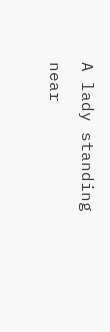A lady standing near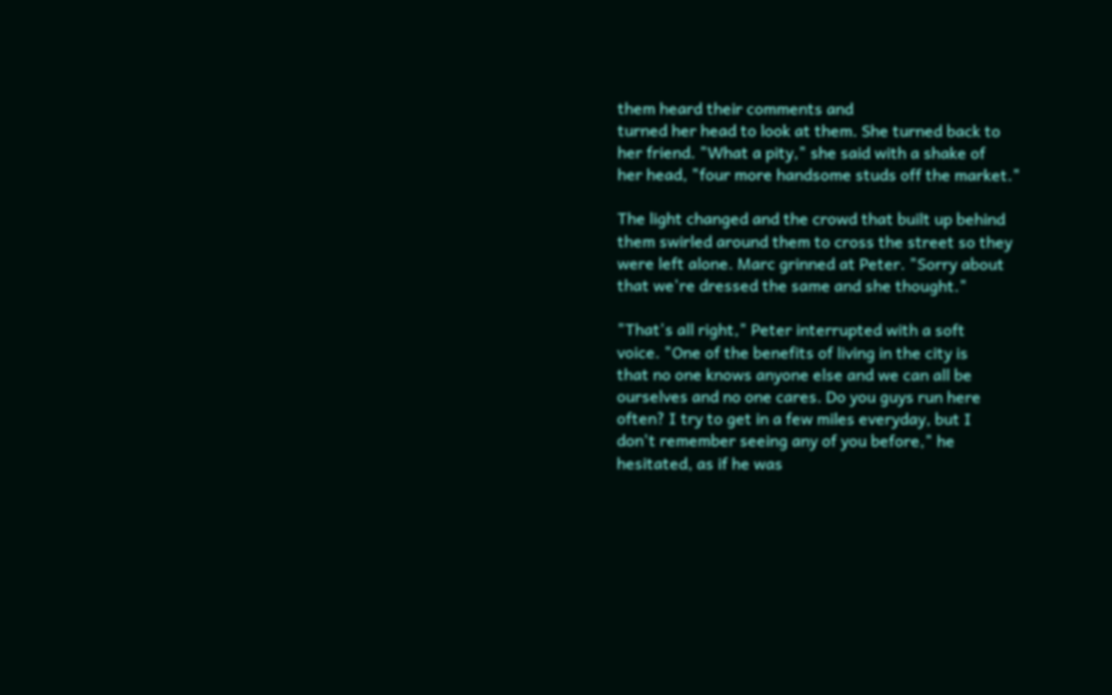them heard their comments and
turned her head to look at them. She turned back to
her friend. "What a pity," she said with a shake of
her head, "four more handsome studs off the market."

The light changed and the crowd that built up behind
them swirled around them to cross the street so they
were left alone. Marc grinned at Peter. "Sorry about
that we're dressed the same and she thought."

"That's all right," Peter interrupted with a soft
voice. "One of the benefits of living in the city is
that no one knows anyone else and we can all be
ourselves and no one cares. Do you guys run here
often? I try to get in a few miles everyday, but I
don't remember seeing any of you before," he
hesitated, as if he was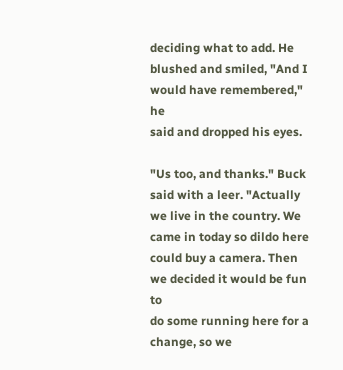deciding what to add. He
blushed and smiled, "And I would have remembered," he
said and dropped his eyes.

"Us too, and thanks." Buck said with a leer. "Actually
we live in the country. We came in today so dildo here
could buy a camera. Then we decided it would be fun to
do some running here for a change, so we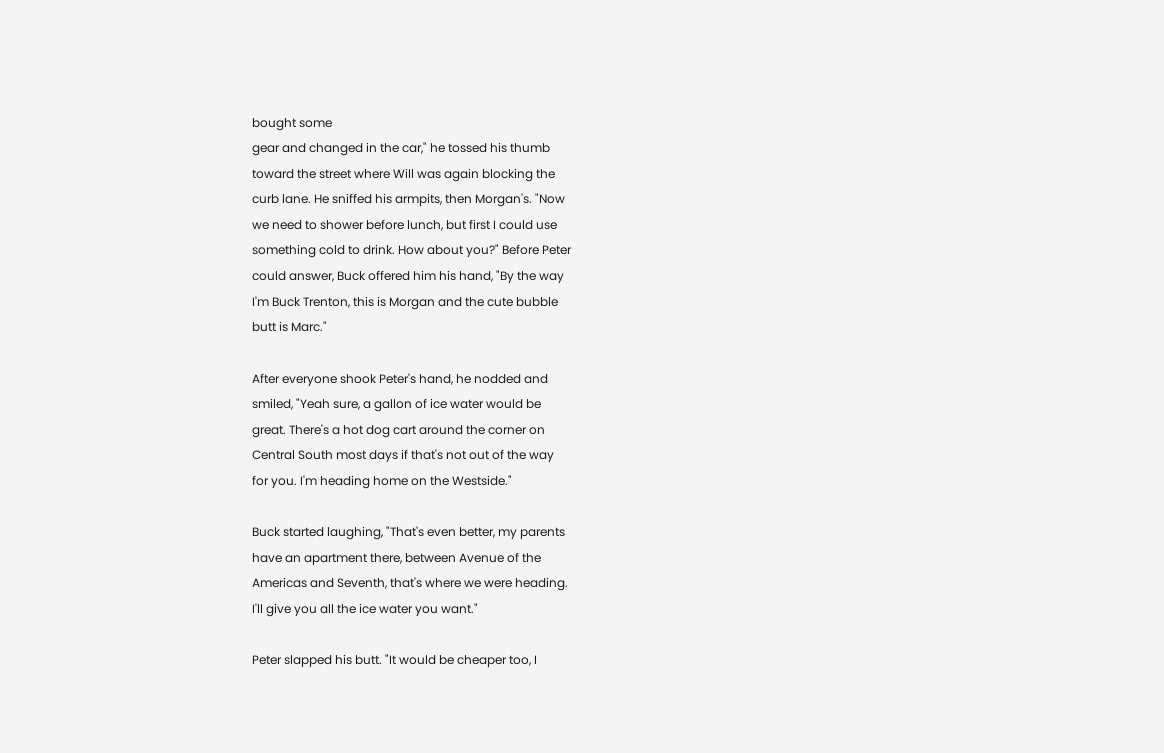bought some
gear and changed in the car," he tossed his thumb
toward the street where Will was again blocking the
curb lane. He sniffed his armpits, then Morgan's. "Now
we need to shower before lunch, but first I could use
something cold to drink. How about you?" Before Peter
could answer, Buck offered him his hand, "By the way
I'm Buck Trenton, this is Morgan and the cute bubble
butt is Marc."

After everyone shook Peter's hand, he nodded and
smiled, "Yeah sure, a gallon of ice water would be
great. There's a hot dog cart around the corner on
Central South most days if that's not out of the way
for you. I'm heading home on the Westside."

Buck started laughing, "That's even better, my parents
have an apartment there, between Avenue of the
Americas and Seventh, that's where we were heading.
I'll give you all the ice water you want."

Peter slapped his butt. "It would be cheaper too, I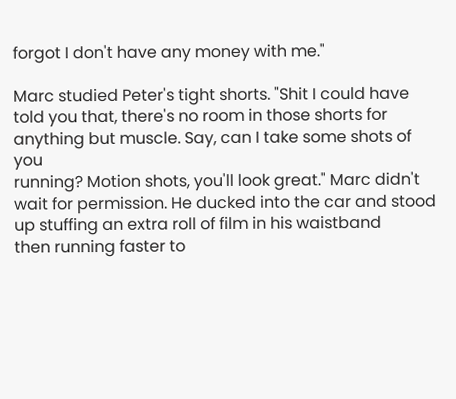forgot I don't have any money with me."

Marc studied Peter's tight shorts. "Shit I could have
told you that, there's no room in those shorts for
anything but muscle. Say, can I take some shots of you
running? Motion shots, you'll look great." Marc didn't
wait for permission. He ducked into the car and stood
up stuffing an extra roll of film in his waistband
then running faster to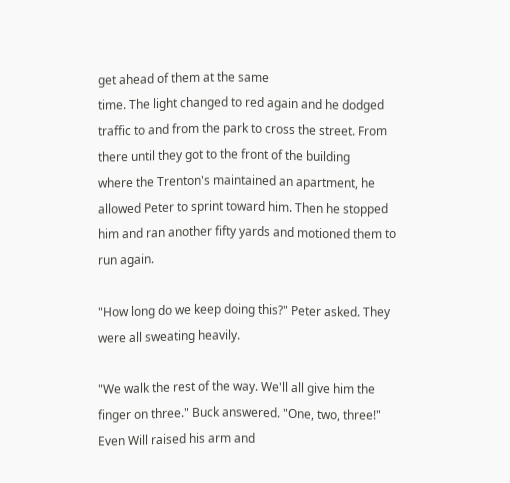get ahead of them at the same
time. The light changed to red again and he dodged
traffic to and from the park to cross the street. From
there until they got to the front of the building
where the Trenton's maintained an apartment, he
allowed Peter to sprint toward him. Then he stopped
him and ran another fifty yards and motioned them to
run again.

"How long do we keep doing this?" Peter asked. They
were all sweating heavily.

"We walk the rest of the way. We'll all give him the
finger on three." Buck answered. "One, two, three!"
Even Will raised his arm and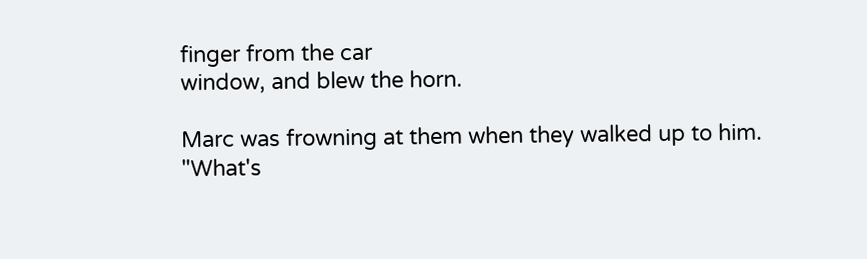finger from the car
window, and blew the horn.

Marc was frowning at them when they walked up to him.
"What's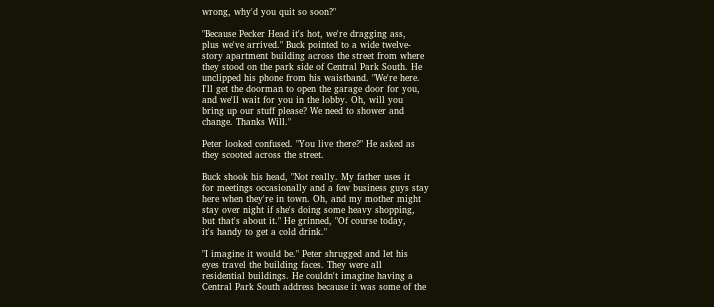wrong, why'd you quit so soon?"

"Because Pecker Head it's hot, we're dragging ass,
plus we've arrived." Buck pointed to a wide twelve-
story apartment building across the street from where
they stood on the park side of Central Park South. He
unclipped his phone from his waistband. "We're here.
I'll get the doorman to open the garage door for you,
and we'll wait for you in the lobby. Oh, will you
bring up our stuff please? We need to shower and
change. Thanks Will."

Peter looked confused. "You live there?" He asked as
they scooted across the street.

Buck shook his head, "Not really. My father uses it
for meetings occasionally and a few business guys stay
here when they're in town. Oh, and my mother might
stay over night if she's doing some heavy shopping,
but that's about it." He grinned, "Of course today,
it's handy to get a cold drink."

"I imagine it would be." Peter shrugged and let his
eyes travel the building faces. They were all
residential buildings. He couldn't imagine having a
Central Park South address because it was some of the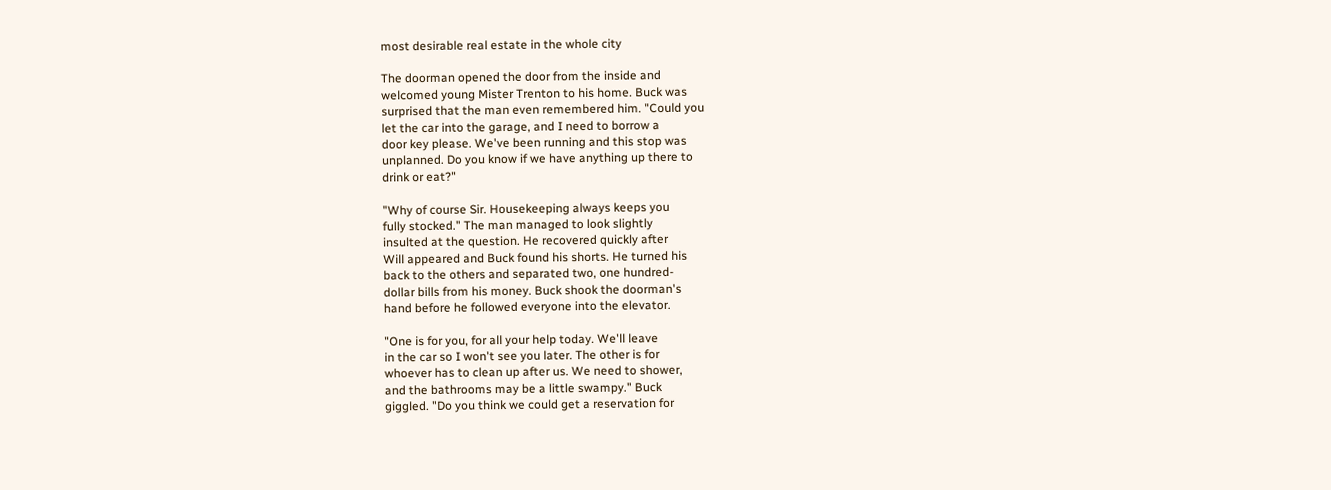most desirable real estate in the whole city

The doorman opened the door from the inside and
welcomed young Mister Trenton to his home. Buck was
surprised that the man even remembered him. "Could you
let the car into the garage, and I need to borrow a
door key please. We've been running and this stop was
unplanned. Do you know if we have anything up there to
drink or eat?"

"Why of course Sir. Housekeeping always keeps you
fully stocked." The man managed to look slightly
insulted at the question. He recovered quickly after
Will appeared and Buck found his shorts. He turned his
back to the others and separated two, one hundred-
dollar bills from his money. Buck shook the doorman's
hand before he followed everyone into the elevator.

"One is for you, for all your help today. We'll leave
in the car so I won't see you later. The other is for
whoever has to clean up after us. We need to shower,
and the bathrooms may be a little swampy." Buck
giggled. "Do you think we could get a reservation for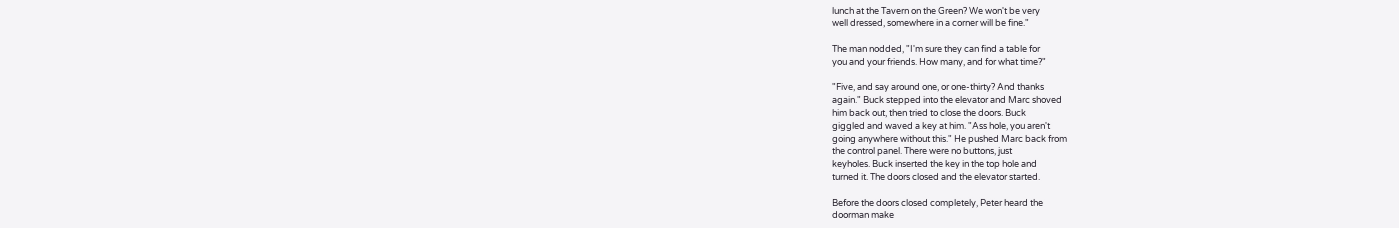lunch at the Tavern on the Green? We won't be very
well dressed, somewhere in a corner will be fine."

The man nodded, "I'm sure they can find a table for
you and your friends. How many, and for what time?"

"Five, and say around one, or one-thirty? And thanks
again." Buck stepped into the elevator and Marc shoved
him back out, then tried to close the doors. Buck
giggled and waved a key at him. "Ass hole, you aren't
going anywhere without this." He pushed Marc back from
the control panel. There were no buttons, just
keyholes. Buck inserted the key in the top hole and
turned it. The doors closed and the elevator started.

Before the doors closed completely, Peter heard the
doorman make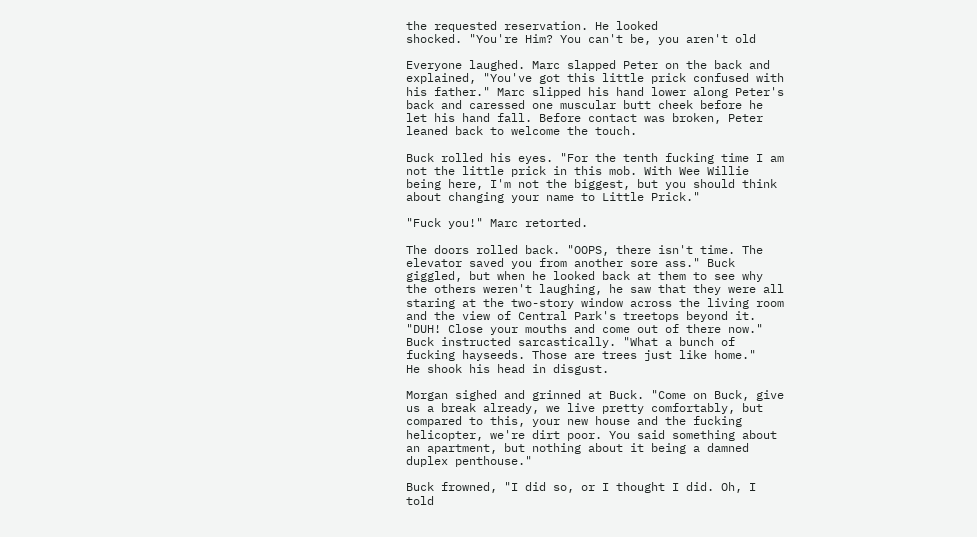the requested reservation. He looked
shocked. "You're Him? You can't be, you aren't old

Everyone laughed. Marc slapped Peter on the back and
explained, "You've got this little prick confused with
his father." Marc slipped his hand lower along Peter's
back and caressed one muscular butt cheek before he
let his hand fall. Before contact was broken, Peter
leaned back to welcome the touch.

Buck rolled his eyes. "For the tenth fucking time I am
not the little prick in this mob. With Wee Willie
being here, I'm not the biggest, but you should think
about changing your name to Little Prick."

"Fuck you!" Marc retorted.

The doors rolled back. "OOPS, there isn't time. The
elevator saved you from another sore ass." Buck
giggled, but when he looked back at them to see why
the others weren't laughing, he saw that they were all
staring at the two-story window across the living room
and the view of Central Park's treetops beyond it.
"DUH! Close your mouths and come out of there now."
Buck instructed sarcastically. "What a bunch of
fucking hayseeds. Those are trees just like home."
He shook his head in disgust.

Morgan sighed and grinned at Buck. "Come on Buck, give
us a break already, we live pretty comfortably, but
compared to this, your new house and the fucking
helicopter, we're dirt poor. You said something about
an apartment, but nothing about it being a damned
duplex penthouse."

Buck frowned, "I did so, or I thought I did. Oh, I
told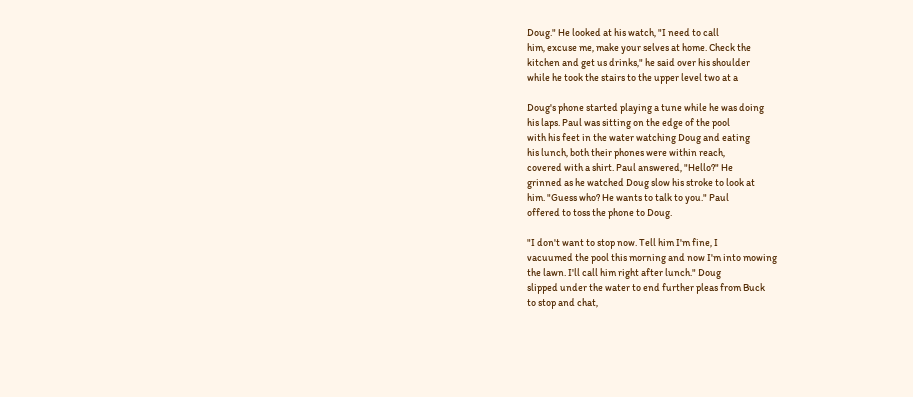Doug." He looked at his watch, "I need to call
him, excuse me, make your selves at home. Check the
kitchen and get us drinks," he said over his shoulder
while he took the stairs to the upper level two at a

Doug's phone started playing a tune while he was doing
his laps. Paul was sitting on the edge of the pool
with his feet in the water watching Doug and eating
his lunch, both their phones were within reach,
covered with a shirt. Paul answered, "Hello?" He
grinned as he watched Doug slow his stroke to look at
him. "Guess who? He wants to talk to you." Paul
offered to toss the phone to Doug.

"I don't want to stop now. Tell him I'm fine, I
vacuumed the pool this morning and now I'm into mowing
the lawn. I'll call him right after lunch." Doug
slipped under the water to end further pleas from Buck
to stop and chat,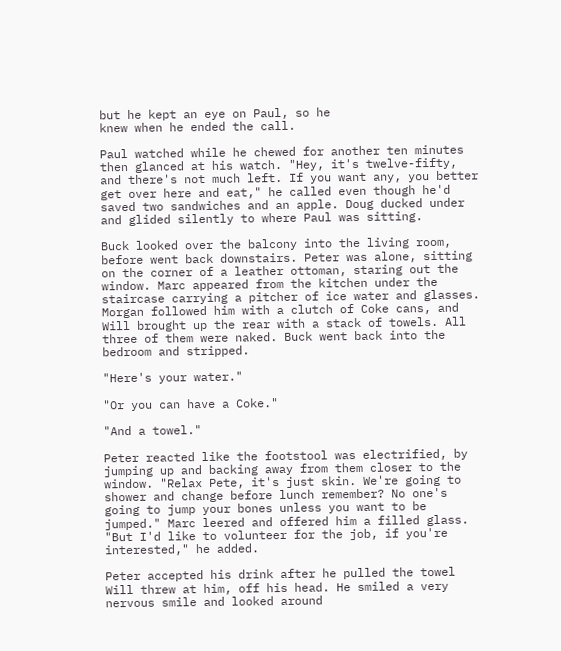but he kept an eye on Paul, so he
knew when he ended the call.

Paul watched while he chewed for another ten minutes
then glanced at his watch. "Hey, it's twelve-fifty,
and there's not much left. If you want any, you better
get over here and eat," he called even though he'd
saved two sandwiches and an apple. Doug ducked under
and glided silently to where Paul was sitting.

Buck looked over the balcony into the living room,
before went back downstairs. Peter was alone, sitting
on the corner of a leather ottoman, staring out the
window. Marc appeared from the kitchen under the
staircase carrying a pitcher of ice water and glasses.
Morgan followed him with a clutch of Coke cans, and
Will brought up the rear with a stack of towels. All
three of them were naked. Buck went back into the
bedroom and stripped.

"Here's your water."

"Or you can have a Coke."

"And a towel."

Peter reacted like the footstool was electrified, by
jumping up and backing away from them closer to the
window. "Relax Pete, it's just skin. We're going to
shower and change before lunch remember? No one's
going to jump your bones unless you want to be
jumped." Marc leered and offered him a filled glass.
"But I'd like to volunteer for the job, if you're
interested," he added.

Peter accepted his drink after he pulled the towel
Will threw at him, off his head. He smiled a very
nervous smile and looked around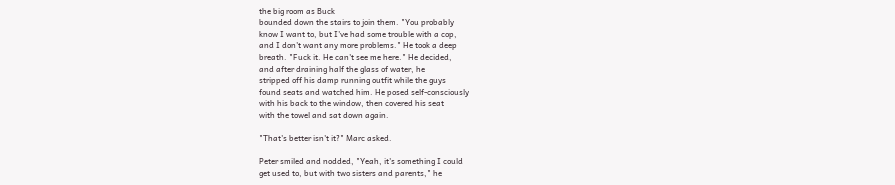the big room as Buck
bounded down the stairs to join them. "You probably
know I want to, but I've had some trouble with a cop,
and I don't want any more problems." He took a deep
breath. "Fuck it. He can't see me here." He decided,
and after draining half the glass of water, he
stripped off his damp running outfit while the guys
found seats and watched him. He posed self-consciously
with his back to the window, then covered his seat
with the towel and sat down again.

"That's better isn't it?" Marc asked.

Peter smiled and nodded, "Yeah, it's something I could
get used to, but with two sisters and parents," he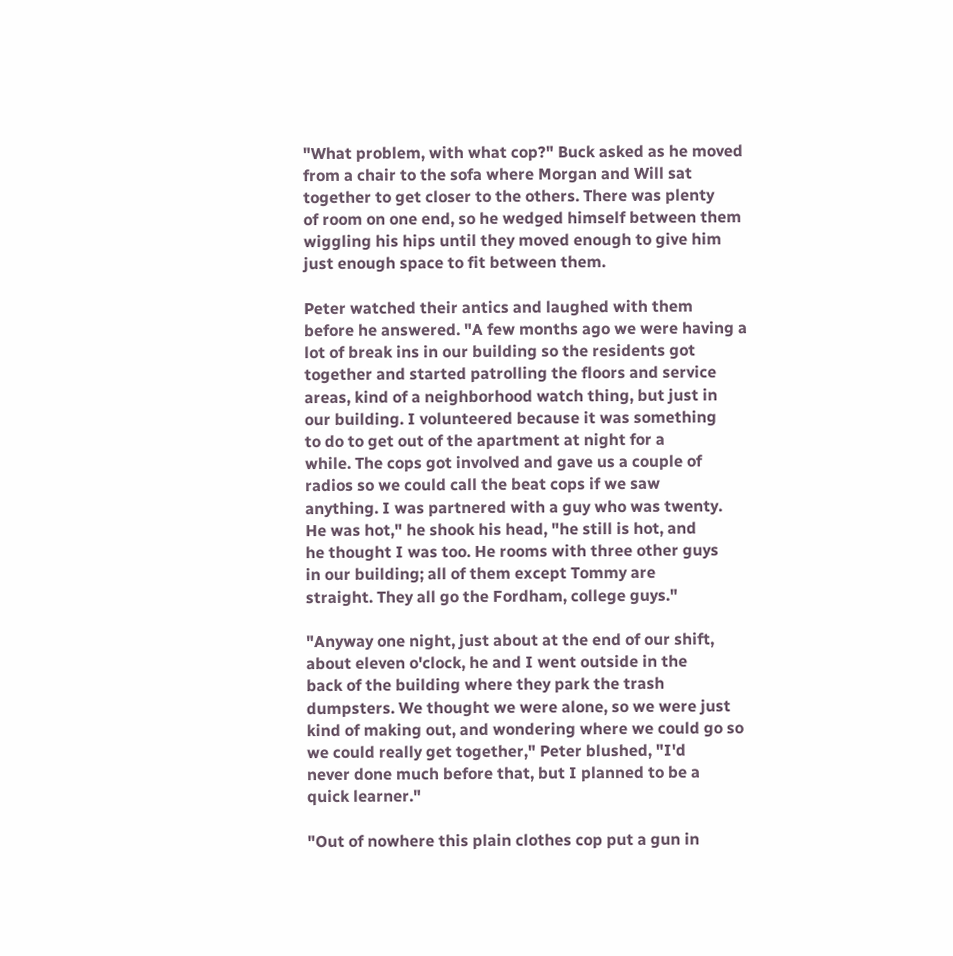"What problem, with what cop?" Buck asked as he moved
from a chair to the sofa where Morgan and Will sat
together to get closer to the others. There was plenty
of room on one end, so he wedged himself between them
wiggling his hips until they moved enough to give him
just enough space to fit between them.

Peter watched their antics and laughed with them
before he answered. "A few months ago we were having a
lot of break ins in our building so the residents got
together and started patrolling the floors and service
areas, kind of a neighborhood watch thing, but just in
our building. I volunteered because it was something
to do to get out of the apartment at night for a
while. The cops got involved and gave us a couple of
radios so we could call the beat cops if we saw
anything. I was partnered with a guy who was twenty.
He was hot," he shook his head, "he still is hot, and
he thought I was too. He rooms with three other guys
in our building; all of them except Tommy are
straight. They all go the Fordham, college guys."

"Anyway one night, just about at the end of our shift,
about eleven o'clock, he and I went outside in the
back of the building where they park the trash
dumpsters. We thought we were alone, so we were just
kind of making out, and wondering where we could go so
we could really get together," Peter blushed, "I'd
never done much before that, but I planned to be a
quick learner."

"Out of nowhere this plain clothes cop put a gun in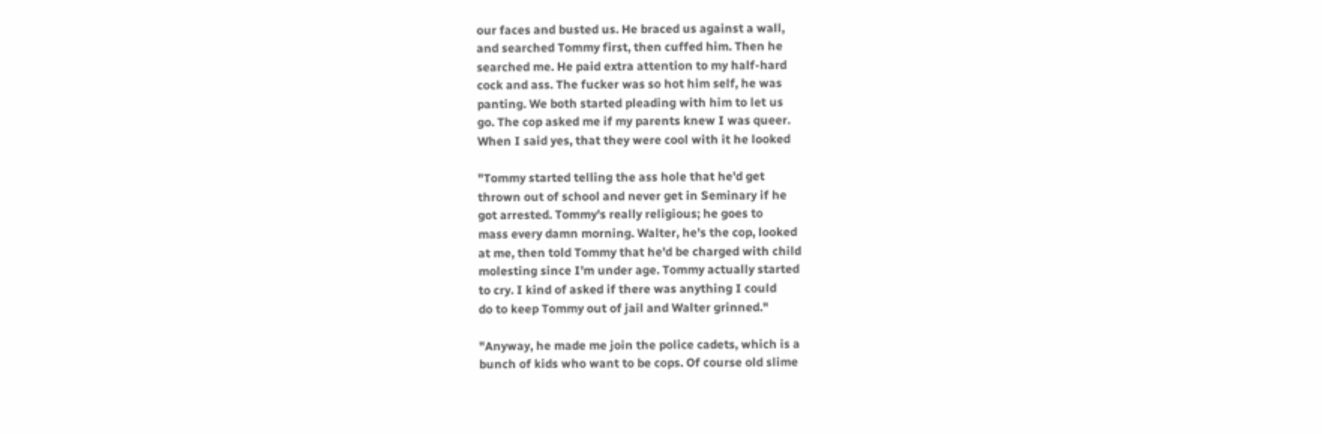our faces and busted us. He braced us against a wall,
and searched Tommy first, then cuffed him. Then he
searched me. He paid extra attention to my half-hard
cock and ass. The fucker was so hot him self, he was
panting. We both started pleading with him to let us
go. The cop asked me if my parents knew I was queer.
When I said yes, that they were cool with it he looked

"Tommy started telling the ass hole that he'd get
thrown out of school and never get in Seminary if he
got arrested. Tommy's really religious; he goes to
mass every damn morning. Walter, he's the cop, looked
at me, then told Tommy that he'd be charged with child
molesting since I'm under age. Tommy actually started
to cry. I kind of asked if there was anything I could
do to keep Tommy out of jail and Walter grinned."

"Anyway, he made me join the police cadets, which is a
bunch of kids who want to be cops. Of course old slime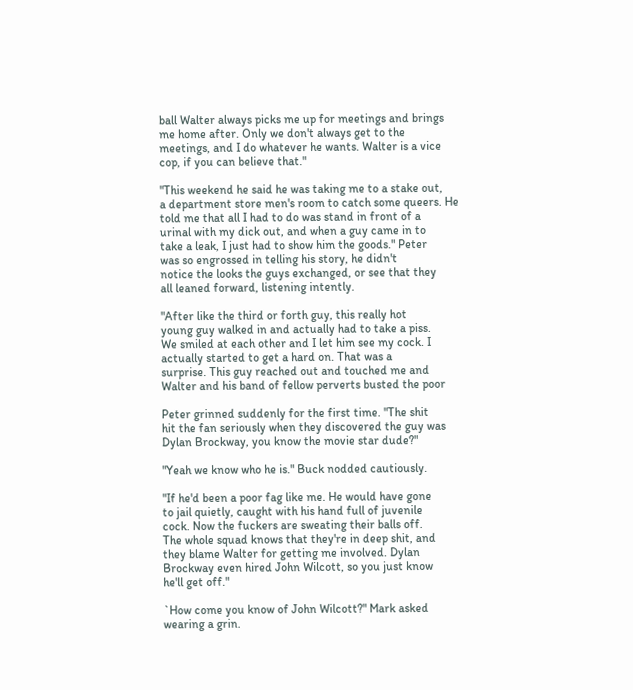ball Walter always picks me up for meetings and brings
me home after. Only we don't always get to the
meetings, and I do whatever he wants. Walter is a vice
cop, if you can believe that."

"This weekend he said he was taking me to a stake out,
a department store men's room to catch some queers. He
told me that all I had to do was stand in front of a
urinal with my dick out, and when a guy came in to
take a leak, I just had to show him the goods." Peter
was so engrossed in telling his story, he didn't
notice the looks the guys exchanged, or see that they
all leaned forward, listening intently.

"After like the third or forth guy, this really hot
young guy walked in and actually had to take a piss.
We smiled at each other and I let him see my cock. I
actually started to get a hard on. That was a
surprise. This guy reached out and touched me and
Walter and his band of fellow perverts busted the poor

Peter grinned suddenly for the first time. "The shit
hit the fan seriously when they discovered the guy was
Dylan Brockway, you know the movie star dude?"

"Yeah we know who he is." Buck nodded cautiously.

"If he'd been a poor fag like me. He would have gone
to jail quietly, caught with his hand full of juvenile
cock. Now the fuckers are sweating their balls off.
The whole squad knows that they're in deep shit, and
they blame Walter for getting me involved. Dylan
Brockway even hired John Wilcott, so you just know
he'll get off."

`How come you know of John Wilcott?" Mark asked
wearing a grin.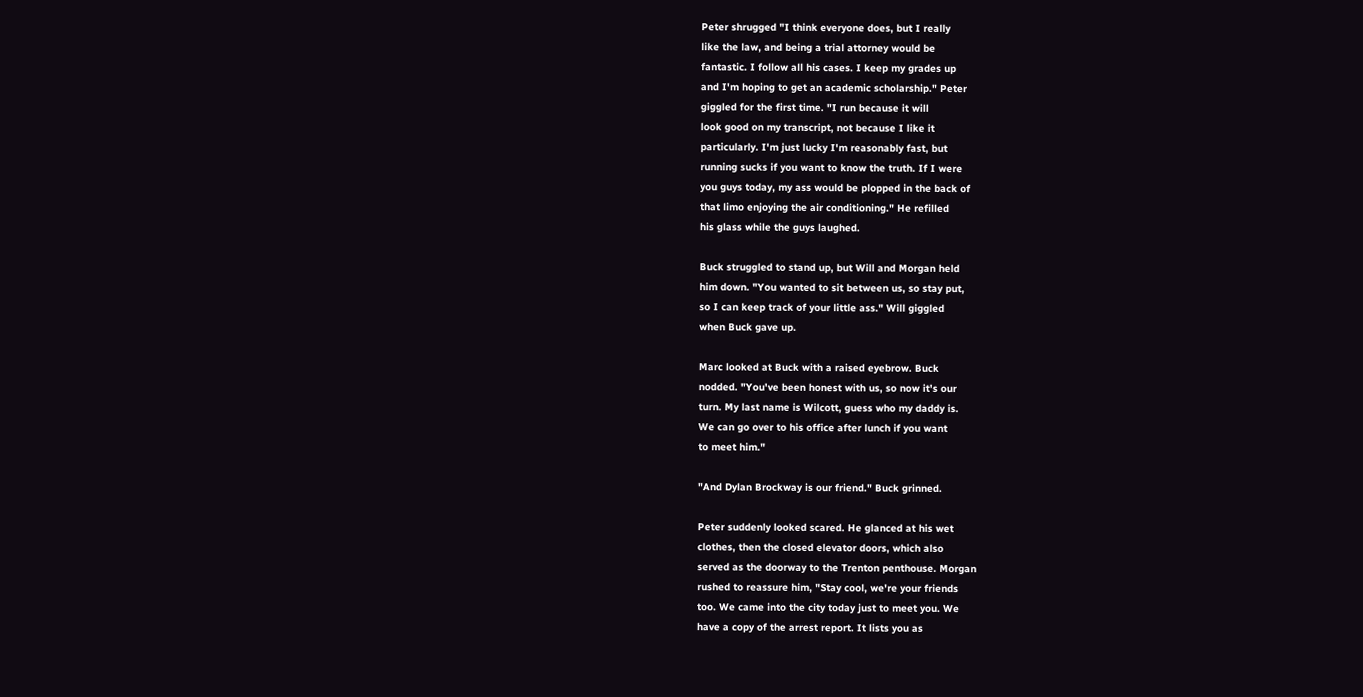Peter shrugged "I think everyone does, but I really
like the law, and being a trial attorney would be
fantastic. I follow all his cases. I keep my grades up
and I'm hoping to get an academic scholarship." Peter
giggled for the first time. "I run because it will
look good on my transcript, not because I like it
particularly. I'm just lucky I'm reasonably fast, but
running sucks if you want to know the truth. If I were
you guys today, my ass would be plopped in the back of
that limo enjoying the air conditioning." He refilled
his glass while the guys laughed.

Buck struggled to stand up, but Will and Morgan held
him down. "You wanted to sit between us, so stay put,
so I can keep track of your little ass." Will giggled
when Buck gave up.

Marc looked at Buck with a raised eyebrow. Buck
nodded. "You've been honest with us, so now it's our
turn. My last name is Wilcott, guess who my daddy is.
We can go over to his office after lunch if you want
to meet him."

"And Dylan Brockway is our friend." Buck grinned.

Peter suddenly looked scared. He glanced at his wet
clothes, then the closed elevator doors, which also
served as the doorway to the Trenton penthouse. Morgan
rushed to reassure him, "Stay cool, we're your friends
too. We came into the city today just to meet you. We
have a copy of the arrest report. It lists you as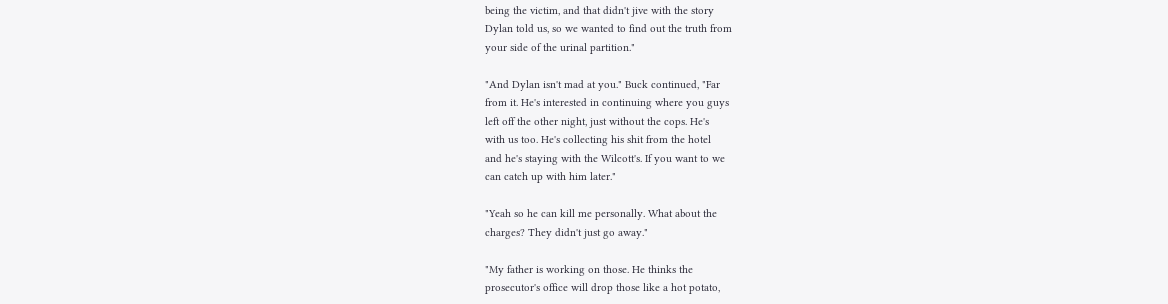being the victim, and that didn't jive with the story
Dylan told us, so we wanted to find out the truth from
your side of the urinal partition."

"And Dylan isn't mad at you." Buck continued, "Far
from it. He's interested in continuing where you guys
left off the other night, just without the cops. He's
with us too. He's collecting his shit from the hotel
and he's staying with the Wilcott's. If you want to we
can catch up with him later."

"Yeah so he can kill me personally. What about the
charges? They didn't just go away."

"My father is working on those. He thinks the
prosecutor's office will drop those like a hot potato,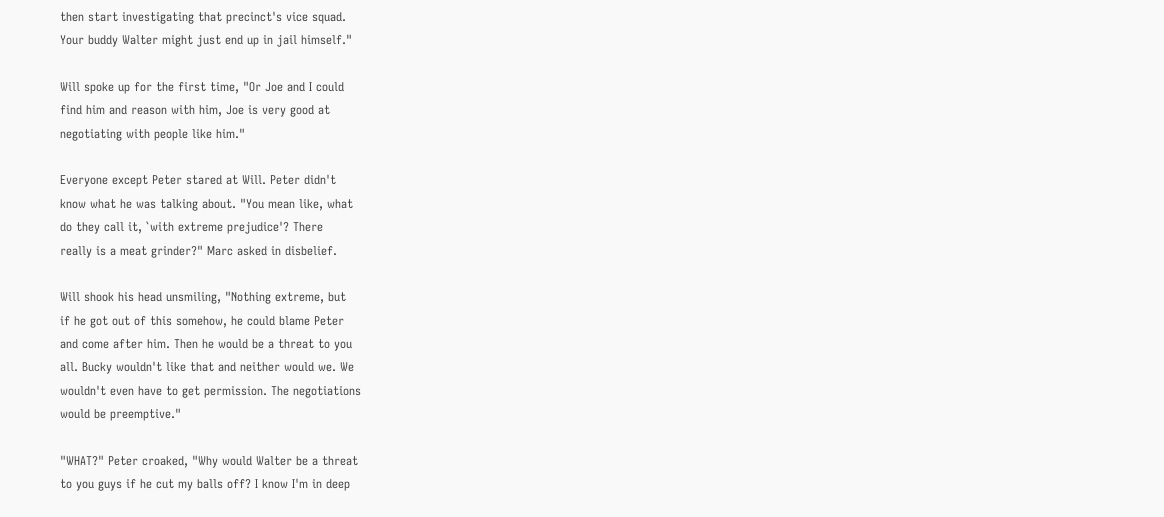then start investigating that precinct's vice squad.
Your buddy Walter might just end up in jail himself."

Will spoke up for the first time, "Or Joe and I could
find him and reason with him, Joe is very good at
negotiating with people like him."

Everyone except Peter stared at Will. Peter didn't
know what he was talking about. "You mean like, what
do they call it, `with extreme prejudice'? There
really is a meat grinder?" Marc asked in disbelief.

Will shook his head unsmiling, "Nothing extreme, but
if he got out of this somehow, he could blame Peter
and come after him. Then he would be a threat to you
all. Bucky wouldn't like that and neither would we. We
wouldn't even have to get permission. The negotiations
would be preemptive."

"WHAT?" Peter croaked, "Why would Walter be a threat
to you guys if he cut my balls off? I know I'm in deep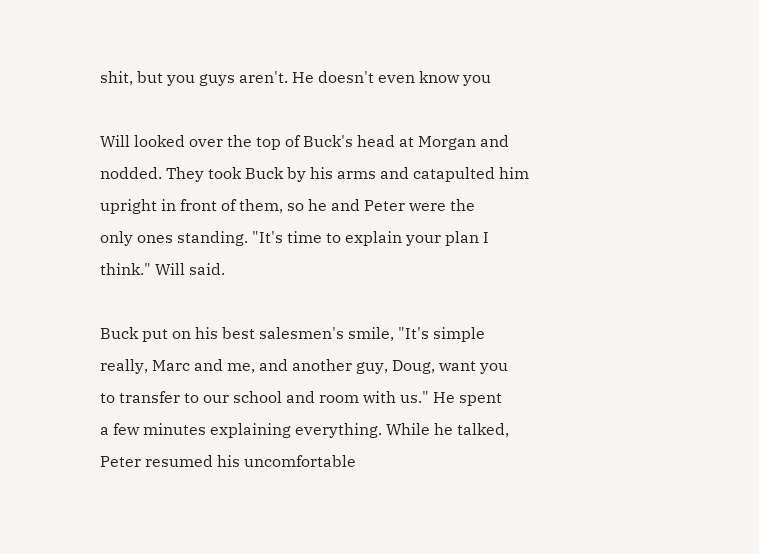shit, but you guys aren't. He doesn't even know you

Will looked over the top of Buck's head at Morgan and
nodded. They took Buck by his arms and catapulted him
upright in front of them, so he and Peter were the
only ones standing. "It's time to explain your plan I
think." Will said.

Buck put on his best salesmen's smile, "It's simple
really, Marc and me, and another guy, Doug, want you
to transfer to our school and room with us." He spent
a few minutes explaining everything. While he talked,
Peter resumed his uncomfortable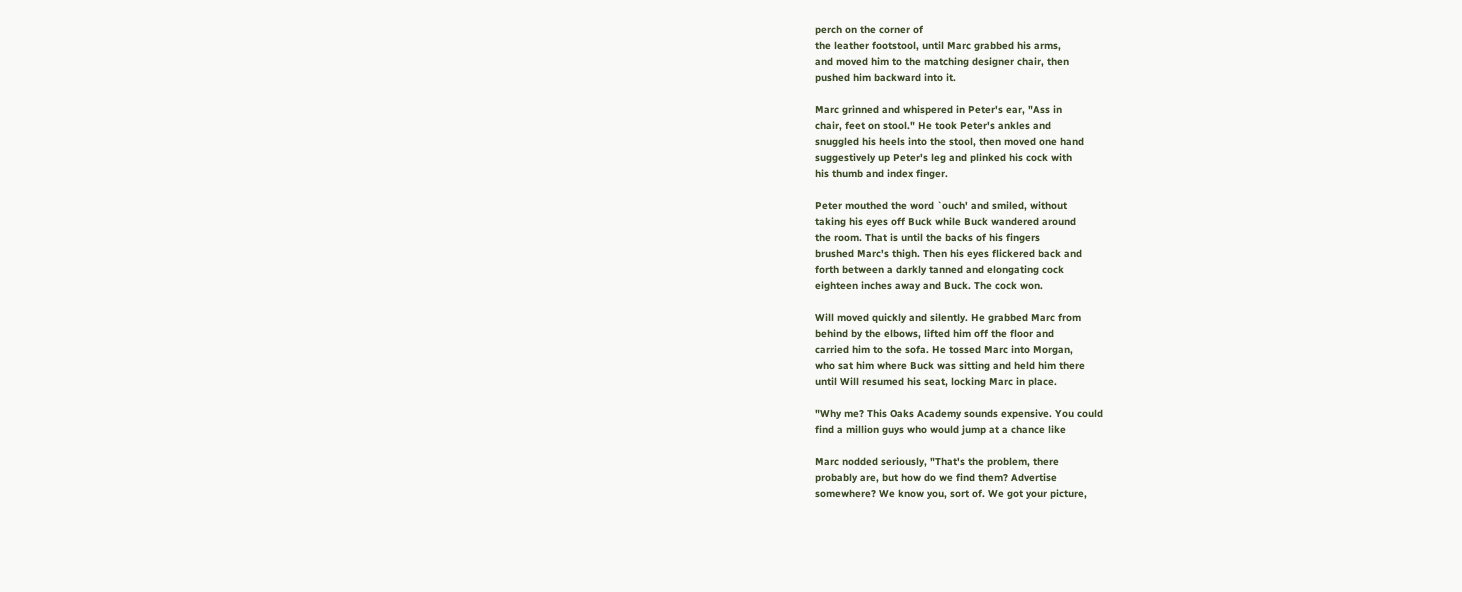perch on the corner of
the leather footstool, until Marc grabbed his arms,
and moved him to the matching designer chair, then
pushed him backward into it.

Marc grinned and whispered in Peter's ear, "Ass in
chair, feet on stool." He took Peter's ankles and
snuggled his heels into the stool, then moved one hand
suggestively up Peter's leg and plinked his cock with
his thumb and index finger.

Peter mouthed the word `ouch' and smiled, without
taking his eyes off Buck while Buck wandered around
the room. That is until the backs of his fingers
brushed Marc's thigh. Then his eyes flickered back and
forth between a darkly tanned and elongating cock
eighteen inches away and Buck. The cock won.

Will moved quickly and silently. He grabbed Marc from
behind by the elbows, lifted him off the floor and
carried him to the sofa. He tossed Marc into Morgan,
who sat him where Buck was sitting and held him there
until Will resumed his seat, locking Marc in place.

"Why me? This Oaks Academy sounds expensive. You could
find a million guys who would jump at a chance like

Marc nodded seriously, "That's the problem, there
probably are, but how do we find them? Advertise
somewhere? We know you, sort of. We got your picture,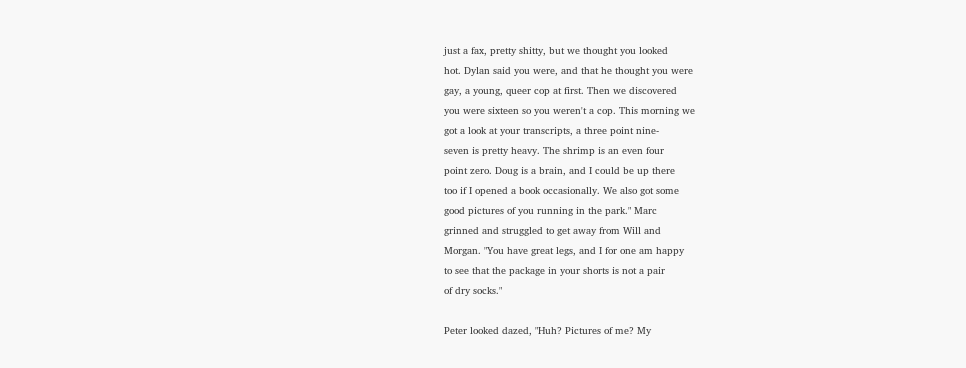just a fax, pretty shitty, but we thought you looked
hot. Dylan said you were, and that he thought you were
gay, a young, queer cop at first. Then we discovered
you were sixteen so you weren't a cop. This morning we
got a look at your transcripts, a three point nine-
seven is pretty heavy. The shrimp is an even four
point zero. Doug is a brain, and I could be up there
too if I opened a book occasionally. We also got some
good pictures of you running in the park." Marc
grinned and struggled to get away from Will and
Morgan. "You have great legs, and I for one am happy
to see that the package in your shorts is not a pair
of dry socks."

Peter looked dazed, "Huh? Pictures of me? My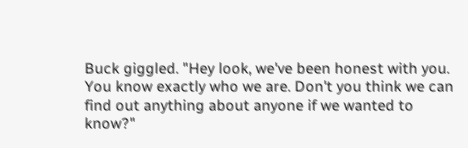Buck giggled. "Hey look, we've been honest with you.
You know exactly who we are. Don't you think we can
find out anything about anyone if we wanted to know?"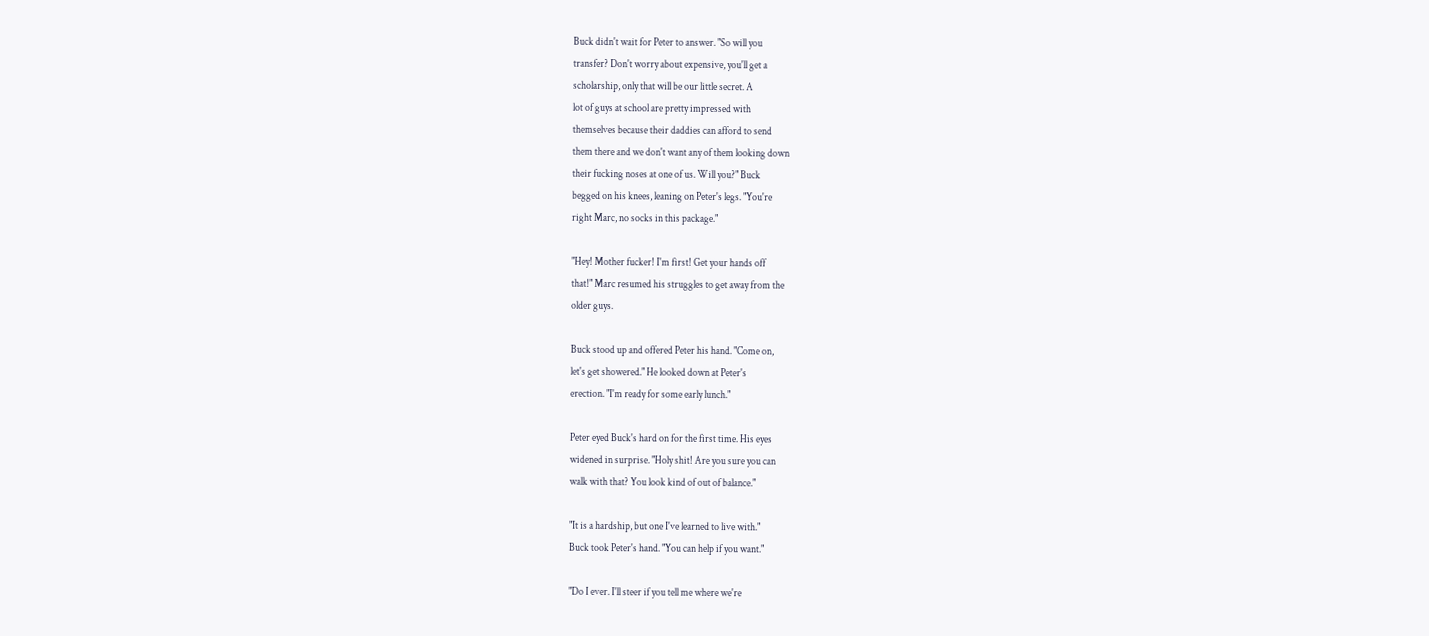Buck didn't wait for Peter to answer. "So will you
transfer? Don't worry about expensive, you'll get a
scholarship, only that will be our little secret. A
lot of guys at school are pretty impressed with
themselves because their daddies can afford to send
them there and we don't want any of them looking down
their fucking noses at one of us. Will you?" Buck
begged on his knees, leaning on Peter's legs. "You're
right Marc, no socks in this package."

"Hey! Mother fucker! I'm first! Get your hands off
that!" Marc resumed his struggles to get away from the
older guys.

Buck stood up and offered Peter his hand. "Come on,
let's get showered." He looked down at Peter's
erection. "I'm ready for some early lunch."

Peter eyed Buck's hard on for the first time. His eyes
widened in surprise. "Holy shit! Are you sure you can
walk with that? You look kind of out of balance."

"It is a hardship, but one I've learned to live with."
Buck took Peter's hand. "You can help if you want."

"Do I ever. I'll steer if you tell me where we're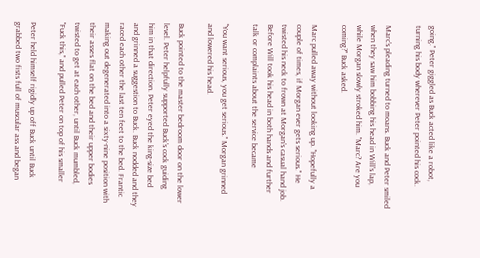going." Peter giggled as Buck acted like a robot,
turning his body wherever Peter pointed his cock.

Marc's pleading turned to moans. Buck and Peter smiled
when they saw him bobbing his head in Will's lap,
while Morgan slowly stroked him. "Marc? Are you
coming?" Buck asked.

Marc pulled away without looking up. "Hopefully a
couple of times, if Morgan ever gets serious." He
twisted his neck to frown at Morgan's casual hand job.
Before Will took his head in both hands and further
talk or complaints about the service became

"You want serious, you get serious." Morgan grinned
and lowered his head.

Buck pointed to the master bedroom door on the lower
level. Peter helpfully supported Buck's cock guiding
him in that direction. Peter eyed the king-size bed
and grinned a suggestion to Buck. Buck nodded and they
raced each other the last ten feet to the bed. Frantic
making out degenerated into a sixty-nine position with
their asses flat on the bed and their upper bodies
twisted to get at each other, until Buck mumbled,
"Fuck this," and pulled Peter on top of his smaller

Peter held himself rigidly up off Buck until Buck
grabbed two fists full of muscular ass and began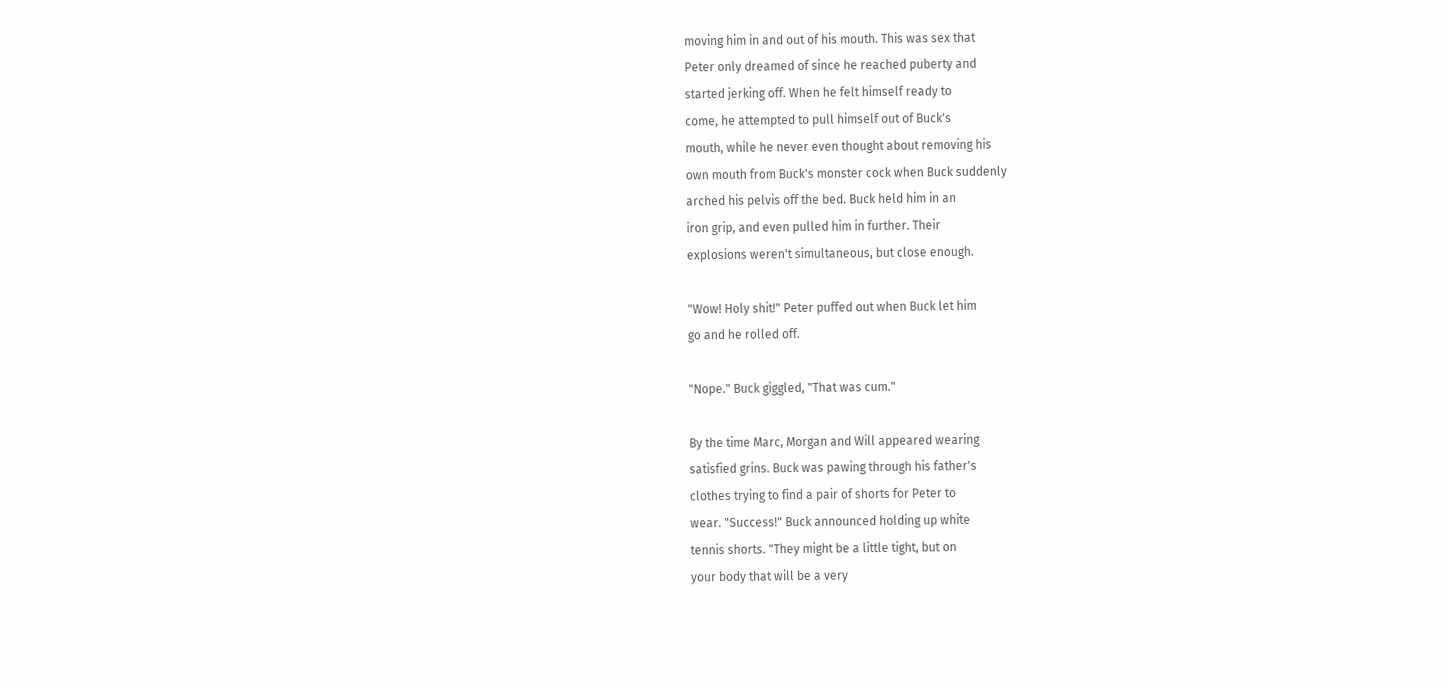moving him in and out of his mouth. This was sex that
Peter only dreamed of since he reached puberty and
started jerking off. When he felt himself ready to
come, he attempted to pull himself out of Buck's
mouth, while he never even thought about removing his
own mouth from Buck's monster cock when Buck suddenly
arched his pelvis off the bed. Buck held him in an
iron grip, and even pulled him in further. Their
explosions weren't simultaneous, but close enough.

"Wow! Holy shit!" Peter puffed out when Buck let him
go and he rolled off.

"Nope." Buck giggled, "That was cum."

By the time Marc, Morgan and Will appeared wearing
satisfied grins. Buck was pawing through his father's
clothes trying to find a pair of shorts for Peter to
wear. "Success!" Buck announced holding up white
tennis shorts. "They might be a little tight, but on
your body that will be a very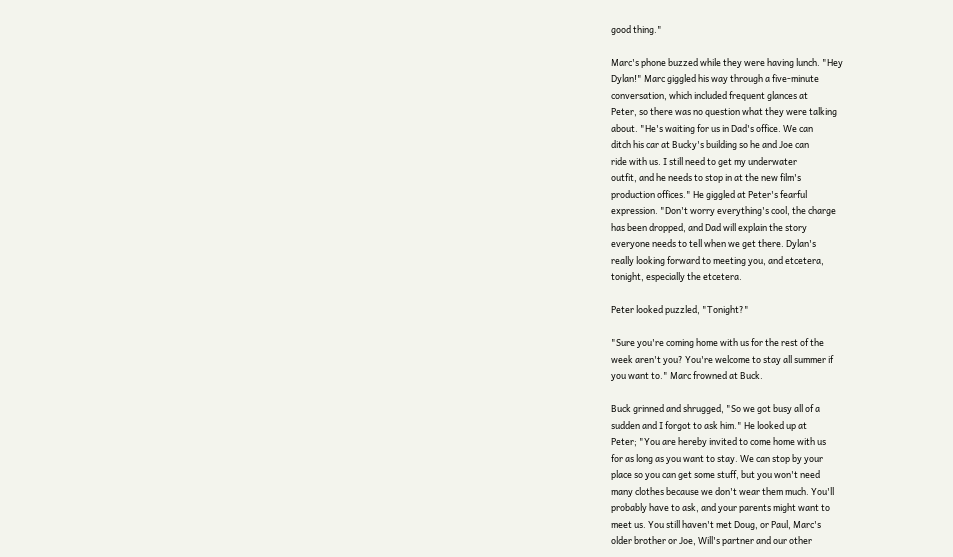good thing."

Marc's phone buzzed while they were having lunch. "Hey
Dylan!" Marc giggled his way through a five-minute
conversation, which included frequent glances at
Peter, so there was no question what they were talking
about. "He's waiting for us in Dad's office. We can
ditch his car at Bucky's building so he and Joe can
ride with us. I still need to get my underwater
outfit, and he needs to stop in at the new film's
production offices." He giggled at Peter's fearful
expression. "Don't worry everything's cool, the charge
has been dropped, and Dad will explain the story
everyone needs to tell when we get there. Dylan's
really looking forward to meeting you, and etcetera,
tonight, especially the etcetera.

Peter looked puzzled, "Tonight?"

"Sure you're coming home with us for the rest of the
week aren't you? You're welcome to stay all summer if
you want to." Marc frowned at Buck.

Buck grinned and shrugged, "So we got busy all of a
sudden and I forgot to ask him." He looked up at
Peter; "You are hereby invited to come home with us
for as long as you want to stay. We can stop by your
place so you can get some stuff, but you won't need
many clothes because we don't wear them much. You'll
probably have to ask, and your parents might want to
meet us. You still haven't met Doug, or Paul, Marc's
older brother or Joe, Will's partner and our other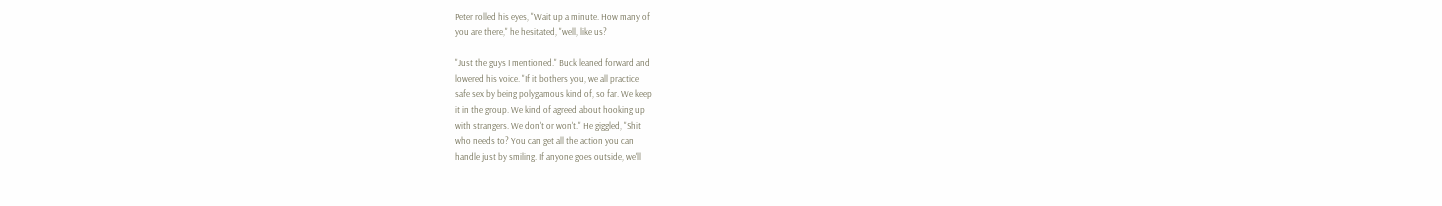Peter rolled his eyes, "Wait up a minute. How many of
you are there," he hesitated, "well, like us?

"Just the guys I mentioned." Buck leaned forward and
lowered his voice. "If it bothers you, we all practice
safe sex by being polygamous kind of, so far. We keep
it in the group. We kind of agreed about hooking up
with strangers. We don't or won't." He giggled, "Shit
who needs to? You can get all the action you can
handle just by smiling. If anyone goes outside, we'll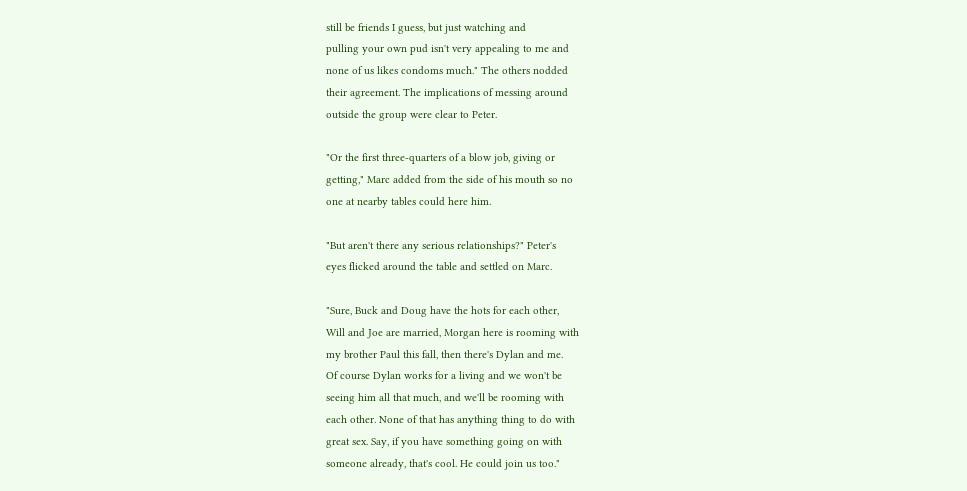still be friends I guess, but just watching and
pulling your own pud isn't very appealing to me and
none of us likes condoms much." The others nodded
their agreement. The implications of messing around
outside the group were clear to Peter.

"Or the first three-quarters of a blow job, giving or
getting," Marc added from the side of his mouth so no
one at nearby tables could here him.

"But aren't there any serious relationships?" Peter's
eyes flicked around the table and settled on Marc.

"Sure, Buck and Doug have the hots for each other,
Will and Joe are married, Morgan here is rooming with
my brother Paul this fall, then there's Dylan and me.
Of course Dylan works for a living and we won't be
seeing him all that much, and we'll be rooming with
each other. None of that has anything thing to do with
great sex. Say, if you have something going on with
someone already, that's cool. He could join us too."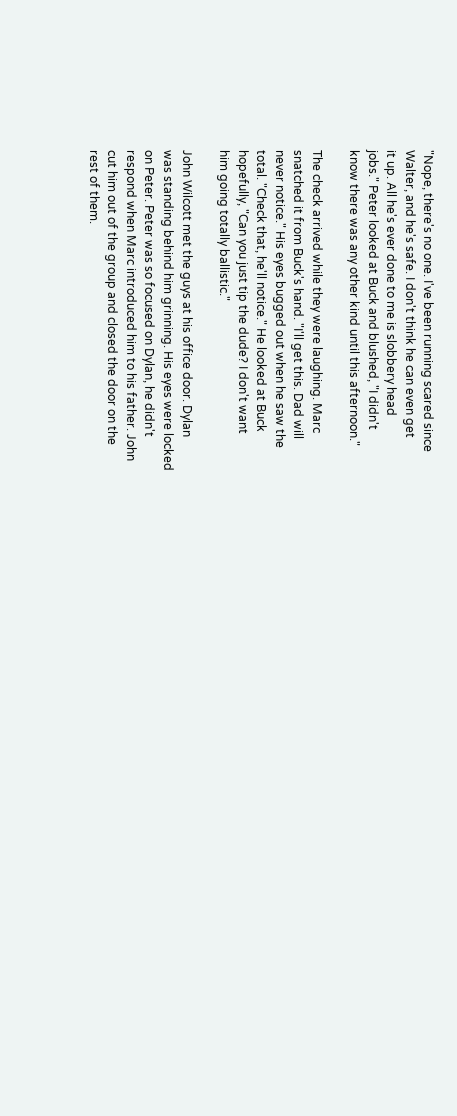"Nope, there's no one. I've been running scared since
Walter, and he's safe. I don't think he can even get
it up. All he's ever done to me is slobbery head
jobs." Peter looked at Buck and blushed, "I didn't
know there was any other kind until this afternoon."

The check arrived while they were laughing. Marc
snatched it from Buck's hand. "I'll get this. Dad will
never notice." His eyes bugged out when he saw the
total. "Check that, he'll notice." He looked at Buck
hopefully, "Can you just tip the dude? I don't want
him going totally ballistic."

John Wilcott met the guys at his office door. Dylan
was standing behind him grinning. His eyes were locked
on Peter. Peter was so focused on Dylan, he didn't
respond when Marc introduced him to his father. John
cut him out of the group and closed the door on the
rest of them.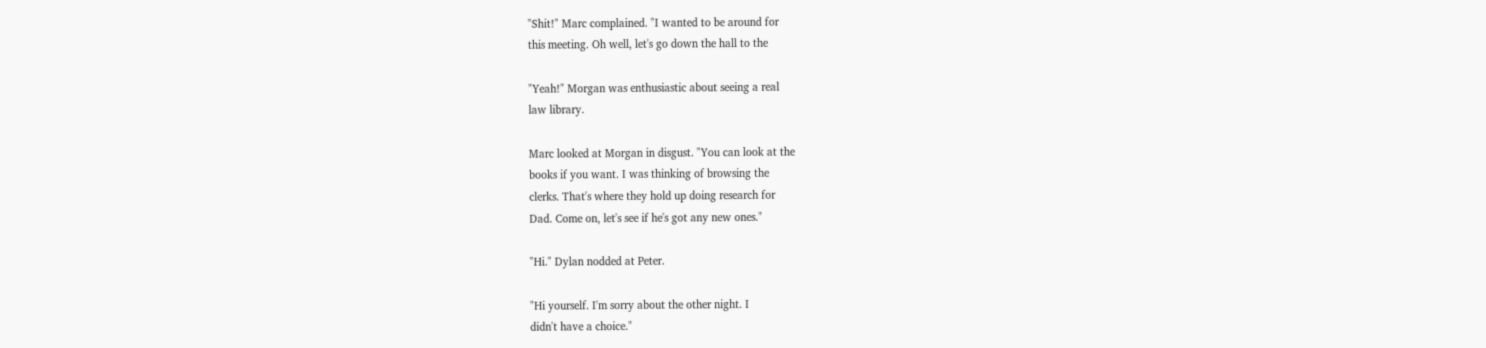"Shit!" Marc complained. "I wanted to be around for
this meeting. Oh well, let's go down the hall to the

"Yeah!" Morgan was enthusiastic about seeing a real
law library.

Marc looked at Morgan in disgust. "You can look at the
books if you want. I was thinking of browsing the
clerks. That's where they hold up doing research for
Dad. Come on, let's see if he's got any new ones."

"Hi." Dylan nodded at Peter.

"Hi yourself. I'm sorry about the other night. I
didn't have a choice."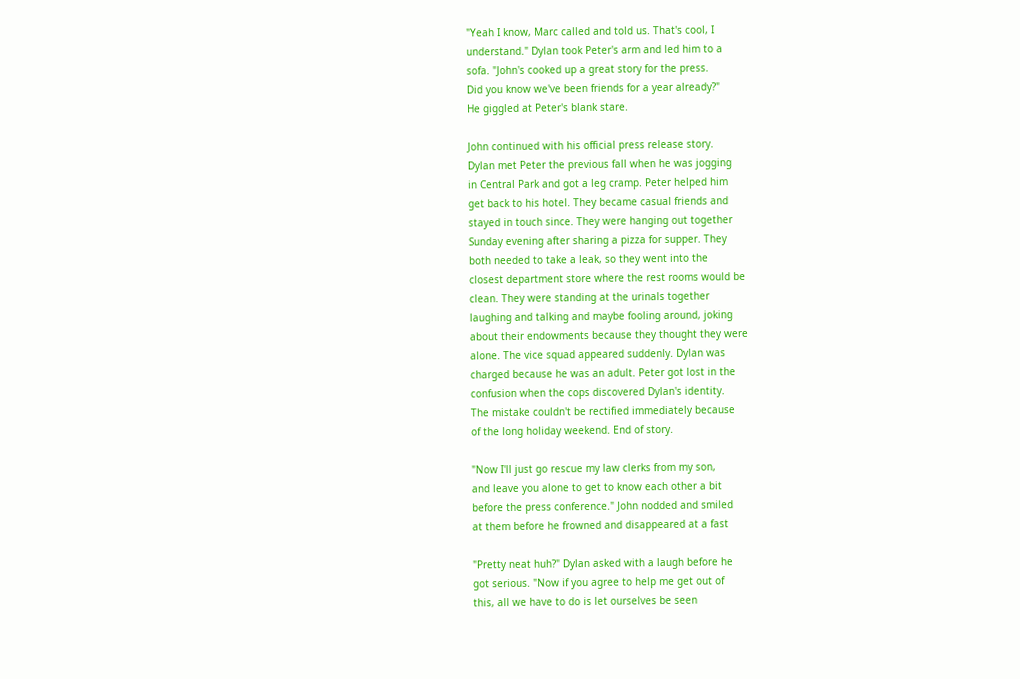"Yeah I know, Marc called and told us. That's cool, I
understand." Dylan took Peter's arm and led him to a
sofa. "John's cooked up a great story for the press.
Did you know we've been friends for a year already?"
He giggled at Peter's blank stare.

John continued with his official press release story.
Dylan met Peter the previous fall when he was jogging
in Central Park and got a leg cramp. Peter helped him
get back to his hotel. They became casual friends and
stayed in touch since. They were hanging out together
Sunday evening after sharing a pizza for supper. They
both needed to take a leak, so they went into the
closest department store where the rest rooms would be
clean. They were standing at the urinals together
laughing and talking and maybe fooling around, joking
about their endowments because they thought they were
alone. The vice squad appeared suddenly. Dylan was
charged because he was an adult. Peter got lost in the
confusion when the cops discovered Dylan's identity.
The mistake couldn't be rectified immediately because
of the long holiday weekend. End of story.

"Now I'll just go rescue my law clerks from my son,
and leave you alone to get to know each other a bit
before the press conference." John nodded and smiled
at them before he frowned and disappeared at a fast

"Pretty neat huh?" Dylan asked with a laugh before he
got serious. "Now if you agree to help me get out of
this, all we have to do is let ourselves be seen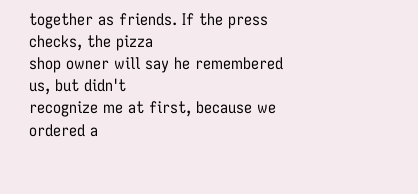together as friends. If the press checks, the pizza
shop owner will say he remembered us, but didn't
recognize me at first, because we ordered a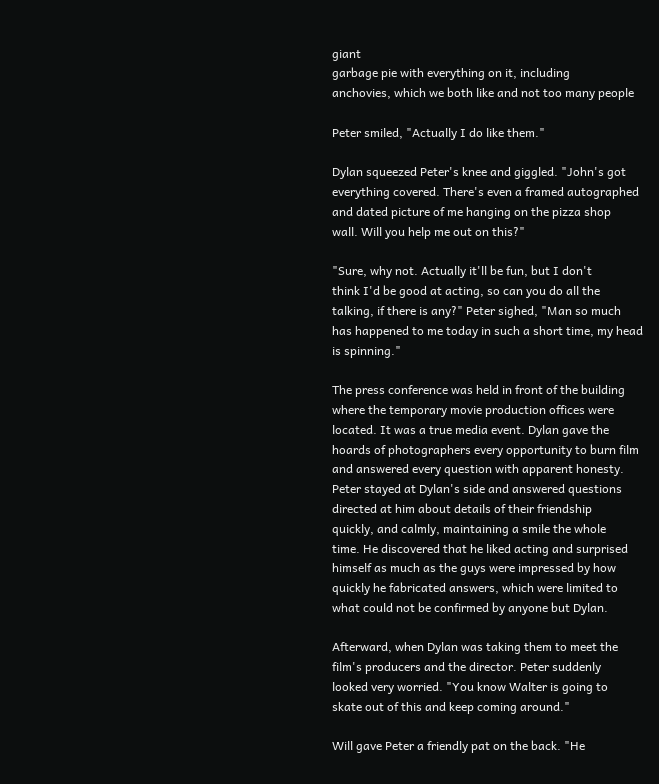giant
garbage pie with everything on it, including
anchovies, which we both like and not too many people

Peter smiled, "Actually I do like them."

Dylan squeezed Peter's knee and giggled. "John's got
everything covered. There's even a framed autographed
and dated picture of me hanging on the pizza shop
wall. Will you help me out on this?"

"Sure, why not. Actually it'll be fun, but I don't
think I'd be good at acting, so can you do all the
talking, if there is any?" Peter sighed, "Man so much
has happened to me today in such a short time, my head
is spinning."

The press conference was held in front of the building
where the temporary movie production offices were
located. It was a true media event. Dylan gave the
hoards of photographers every opportunity to burn film
and answered every question with apparent honesty.
Peter stayed at Dylan's side and answered questions
directed at him about details of their friendship
quickly, and calmly, maintaining a smile the whole
time. He discovered that he liked acting and surprised
himself as much as the guys were impressed by how
quickly he fabricated answers, which were limited to
what could not be confirmed by anyone but Dylan.

Afterward, when Dylan was taking them to meet the
film's producers and the director. Peter suddenly
looked very worried. "You know Walter is going to
skate out of this and keep coming around."

Will gave Peter a friendly pat on the back. "He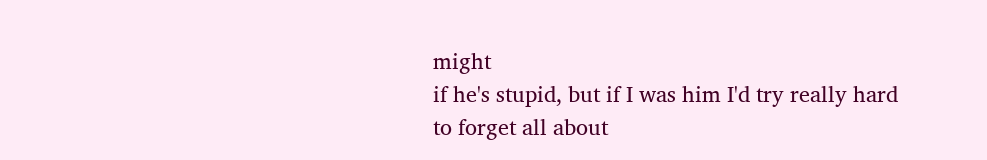might
if he's stupid, but if I was him I'd try really hard
to forget all about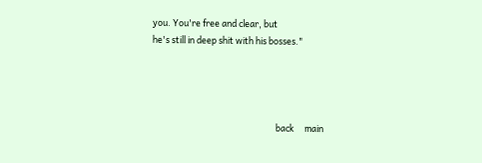you. You're free and clear, but
he's still in deep shit with his bosses."




                                                              back     main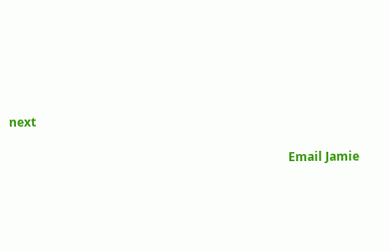next

                                                                                             Email Jamie